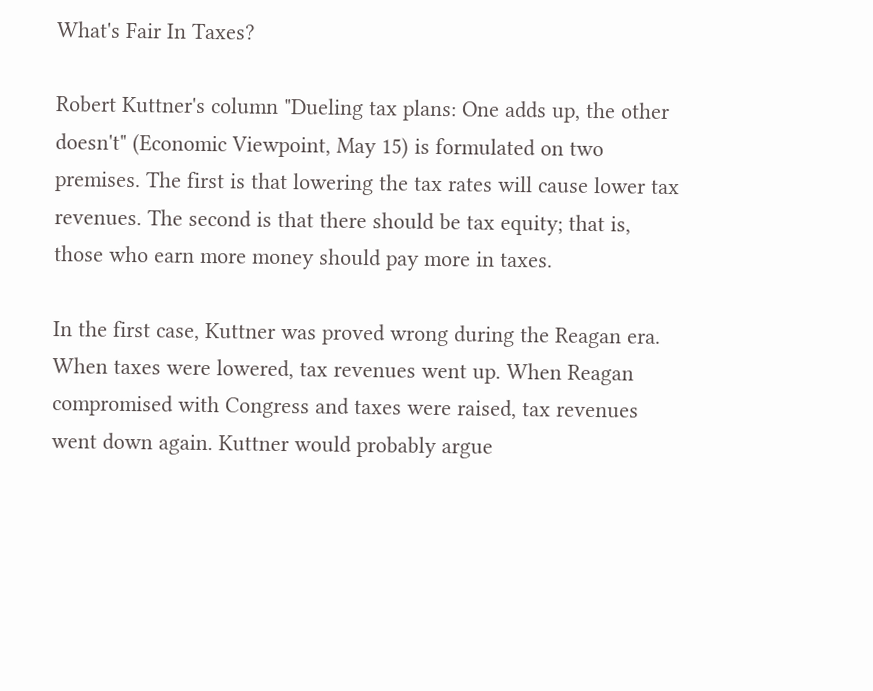What's Fair In Taxes?

Robert Kuttner's column "Dueling tax plans: One adds up, the other doesn't" (Economic Viewpoint, May 15) is formulated on two premises. The first is that lowering the tax rates will cause lower tax revenues. The second is that there should be tax equity; that is, those who earn more money should pay more in taxes.

In the first case, Kuttner was proved wrong during the Reagan era. When taxes were lowered, tax revenues went up. When Reagan compromised with Congress and taxes were raised, tax revenues went down again. Kuttner would probably argue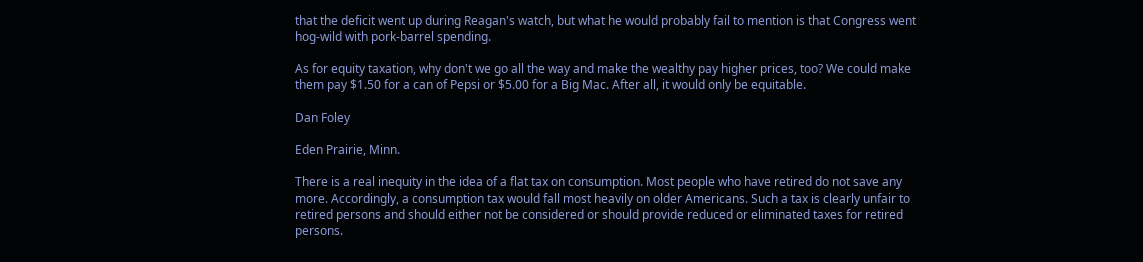that the deficit went up during Reagan's watch, but what he would probably fail to mention is that Congress went hog-wild with pork-barrel spending.

As for equity taxation, why don't we go all the way and make the wealthy pay higher prices, too? We could make them pay $1.50 for a can of Pepsi or $5.00 for a Big Mac. After all, it would only be equitable.

Dan Foley

Eden Prairie, Minn.

There is a real inequity in the idea of a flat tax on consumption. Most people who have retired do not save any more. Accordingly, a consumption tax would fall most heavily on older Americans. Such a tax is clearly unfair to retired persons and should either not be considered or should provide reduced or eliminated taxes for retired persons.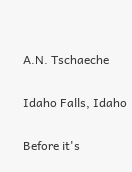A.N. Tschaeche

Idaho Falls, Idaho

Before it's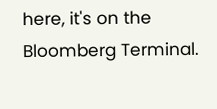here, it's on the Bloomberg Terminal.